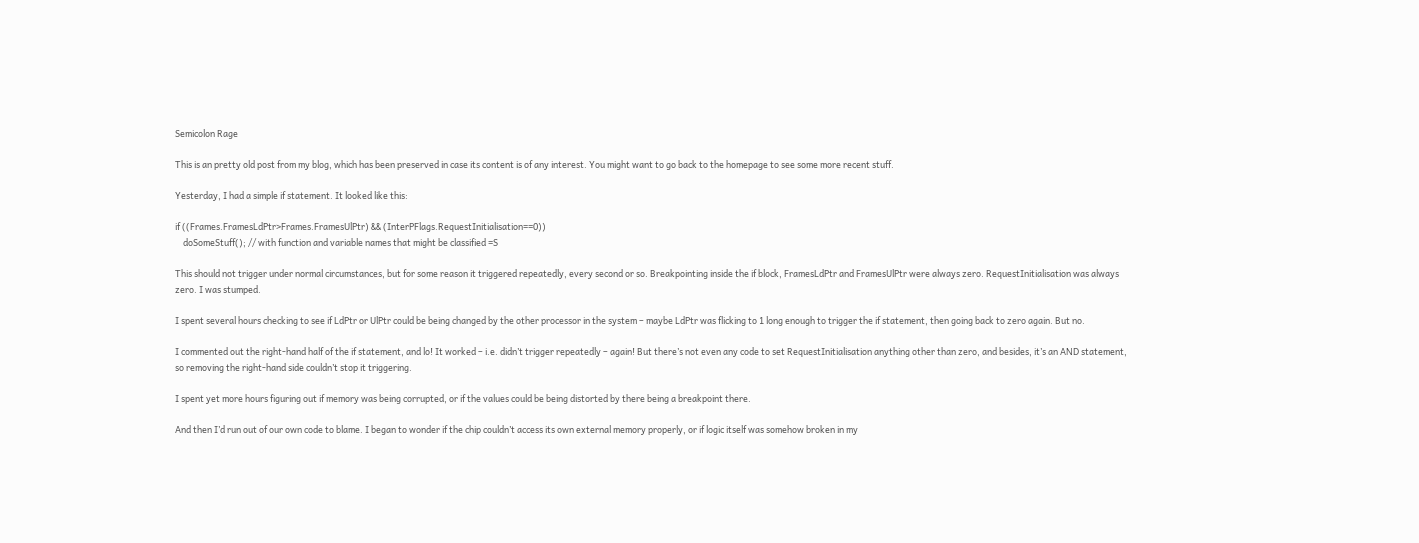Semicolon Rage

This is an pretty old post from my blog, which has been preserved in case its content is of any interest. You might want to go back to the homepage to see some more recent stuff.

Yesterday, I had a simple if statement. It looked like this:

if ((Frames.FramesLdPtr>Frames.FramesUlPtr) && (InterPFlags.RequestInitialisation==0))
    doSomeStuff(); // with function and variable names that might be classified =S

This should not trigger under normal circumstances, but for some reason it triggered repeatedly, every second or so. Breakpointing inside the if block, FramesLdPtr and FramesUlPtr were always zero. RequestInitialisation was always zero. I was stumped.

I spent several hours checking to see if LdPtr or UlPtr could be being changed by the other processor in the system – maybe LdPtr was flicking to 1 long enough to trigger the if statement, then going back to zero again. But no.

I commented out the right-hand half of the if statement, and lo! It worked – i.e. didn’t trigger repeatedly – again! But there’s not even any code to set RequestInitialisation anything other than zero, and besides, it’s an AND statement, so removing the right-hand side couldn’t stop it triggering.

I spent yet more hours figuring out if memory was being corrupted, or if the values could be being distorted by there being a breakpoint there.

And then I’d run out of our own code to blame. I began to wonder if the chip couldn’t access its own external memory properly, or if logic itself was somehow broken in my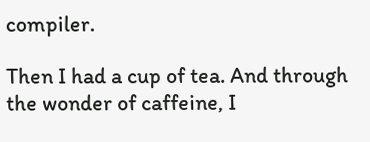compiler.

Then I had a cup of tea. And through the wonder of caffeine, I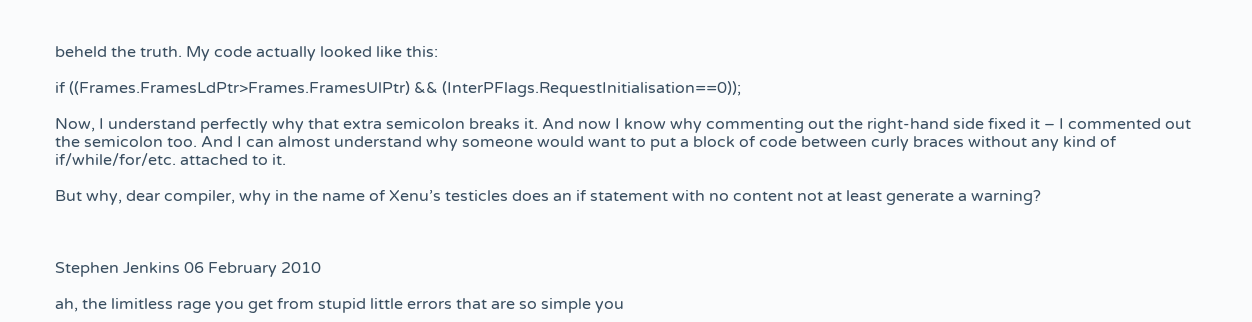beheld the truth. My code actually looked like this:

if ((Frames.FramesLdPtr>Frames.FramesUlPtr) && (InterPFlags.RequestInitialisation==0));

Now, I understand perfectly why that extra semicolon breaks it. And now I know why commenting out the right-hand side fixed it – I commented out the semicolon too. And I can almost understand why someone would want to put a block of code between curly braces without any kind of if/while/for/etc. attached to it.

But why, dear compiler, why in the name of Xenu’s testicles does an if statement with no content not at least generate a warning?



Stephen Jenkins 06 February 2010

ah, the limitless rage you get from stupid little errors that are so simple you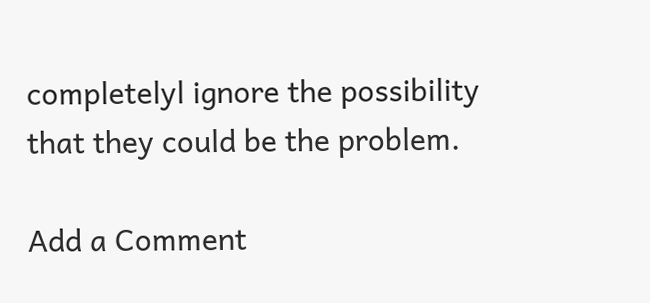completelyl ignore the possibility that they could be the problem.

Add a Comment